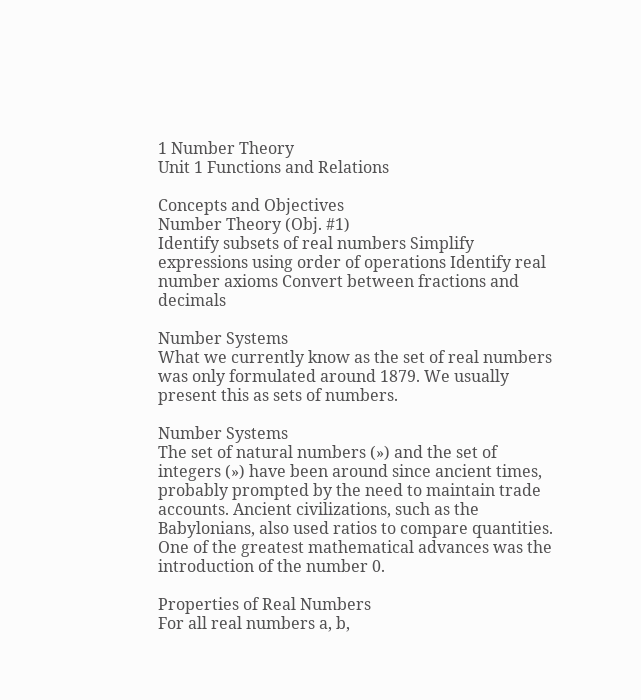1 Number Theory
Unit 1 Functions and Relations

Concepts and Objectives
Number Theory (Obj. #1)
Identify subsets of real numbers Simplify expressions using order of operations Identify real number axioms Convert between fractions and decimals

Number Systems
What we currently know as the set of real numbers was only formulated around 1879. We usually present this as sets of numbers.

Number Systems
The set of natural numbers (») and the set of integers (») have been around since ancient times, probably prompted by the need to maintain trade accounts. Ancient civilizations, such as the Babylonians, also used ratios to compare quantities. One of the greatest mathematical advances was the introduction of the number 0.

Properties of Real Numbers
For all real numbers a, b,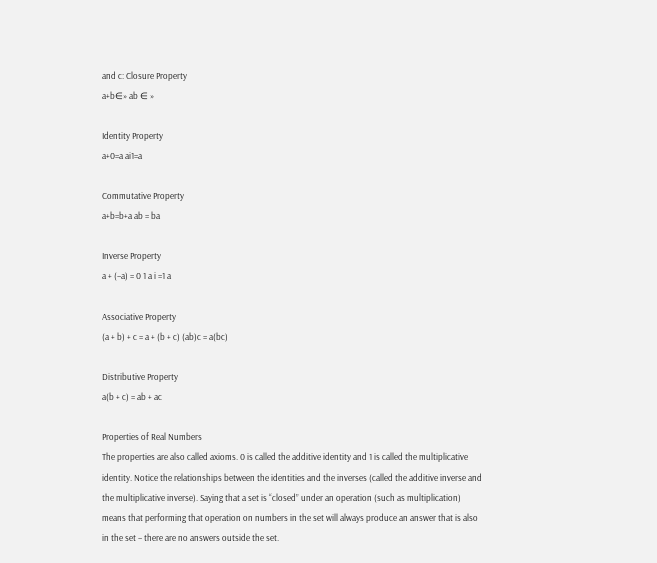and c: Closure Property
a+b∈» ab ∈ »

Identity Property
a+0=a ai1=a

Commutative Property
a+b=b+a ab = ba

Inverse Property
a + (–a) = 0 1 a i =1 a

Associative Property
(a + b) + c = a + (b + c) (ab)c = a(bc)

Distributive Property
a(b + c) = ab + ac

Properties of Real Numbers
The properties are also called axioms. 0 is called the additive identity and 1 is called the multiplicative identity. Notice the relationships between the identities and the inverses (called the additive inverse and the multiplicative inverse). Saying that a set is “closed” under an operation (such as multiplication) means that performing that operation on numbers in the set will always produce an answer that is also in the set – there are no answers outside the set.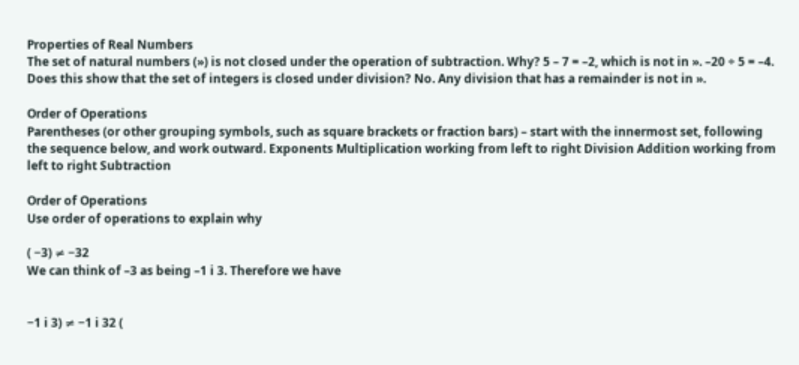Properties of Real Numbers
The set of natural numbers (») is not closed under the operation of subtraction. Why? 5 – 7 = –2, which is not in ». –20 ÷ 5 = –4. Does this show that the set of integers is closed under division? No. Any division that has a remainder is not in ».

Order of Operations
Parentheses (or other grouping symbols, such as square brackets or fraction bars) – start with the innermost set, following the sequence below, and work outward. Exponents Multiplication working from left to right Division Addition working from left to right Subtraction

Order of Operations
Use order of operations to explain why

( −3) ≠ −32
We can think of –3 as being –1 i 3. Therefore we have


−1 i 3) ≠ −1 i 32 (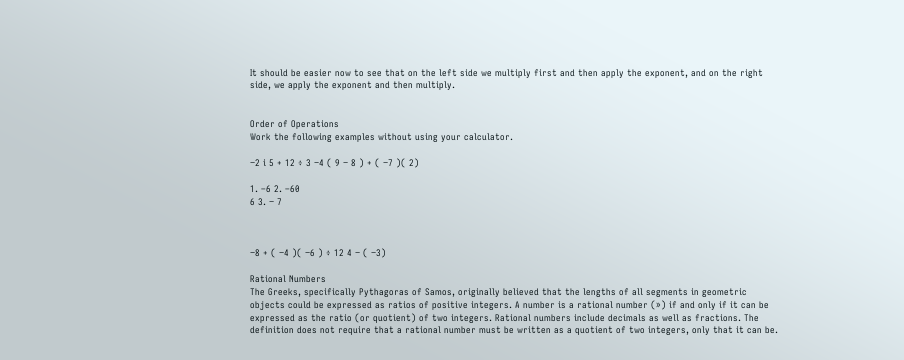It should be easier now to see that on the left side we multiply first and then apply the exponent, and on the right side, we apply the exponent and then multiply.


Order of Operations
Work the following examples without using your calculator.

−2 i 5 + 12 ÷ 3 −4 ( 9 − 8 ) + ( −7 )( 2)

1. –6 2. –60
6 3. − 7



−8 + ( −4 )( −6 ) ÷ 12 4 − ( −3)

Rational Numbers
The Greeks, specifically Pythagoras of Samos, originally believed that the lengths of all segments in geometric objects could be expressed as ratios of positive integers. A number is a rational number (») if and only if it can be expressed as the ratio (or quotient) of two integers. Rational numbers include decimals as well as fractions. The definition does not require that a rational number must be written as a quotient of two integers, only that it can be.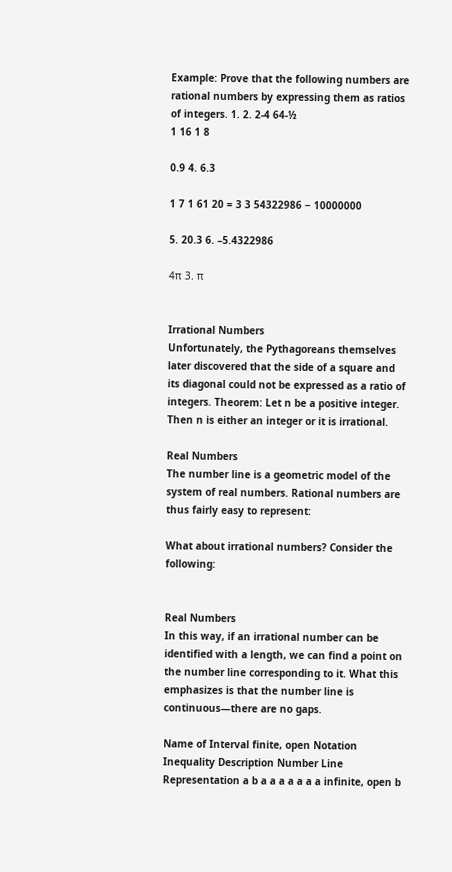Example: Prove that the following numbers are rational numbers by expressing them as ratios of integers. 1. 2. 2-4 64-½
1 16 1 8

0.9 4. 6.3

1 7 1 61 20 = 3 3 54322986 − 10000000

5. 20.3 6. –5.4322986

4π 3. π


Irrational Numbers
Unfortunately, the Pythagoreans themselves later discovered that the side of a square and its diagonal could not be expressed as a ratio of integers. Theorem: Let n be a positive integer. Then n is either an integer or it is irrational.

Real Numbers
The number line is a geometric model of the system of real numbers. Rational numbers are thus fairly easy to represent:

What about irrational numbers? Consider the following:


Real Numbers
In this way, if an irrational number can be identified with a length, we can find a point on the number line corresponding to it. What this emphasizes is that the number line is continuous—there are no gaps.

Name of Interval finite, open Notation Inequality Description Number Line Representation a b a a a a a a a infinite, open b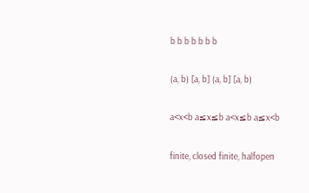b b b b b b b

(a, b) [a, b] (a, b] [a, b)

a<x<b a≤x≤b a<x≤b a≤x<b

finite, closed finite, halfopen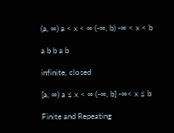(a, ∞) a < x < ∞ (-∞, b) -∞ < x < b

a b b a b

infinite, closed

[a, ∞) a ≤ x < ∞ (-∞, b] -∞< x ≤ b

Finite and Repeating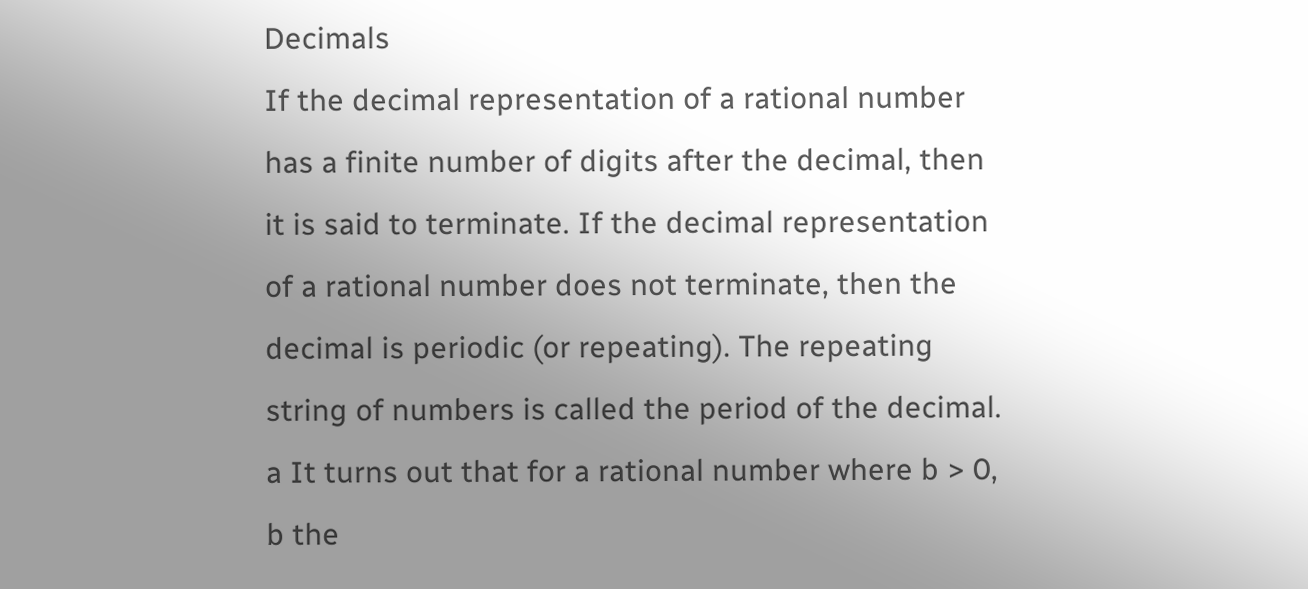Decimals
If the decimal representation of a rational number has a finite number of digits after the decimal, then it is said to terminate. If the decimal representation of a rational number does not terminate, then the decimal is periodic (or repeating). The repeating string of numbers is called the period of the decimal. a It turns out that for a rational number where b > 0, b the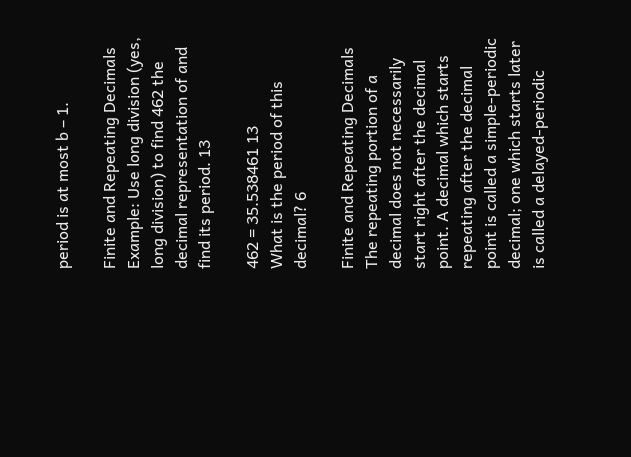period is at most b – 1.

Finite and Repeating Decimals
Example: Use long division (yes, long division) to find 462 the decimal representation of and find its period. 13

462 = 35.538461 13
What is the period of this decimal? 6

Finite and Repeating Decimals
The repeating portion of a decimal does not necessarily start right after the decimal point. A decimal which starts repeating after the decimal point is called a simple-periodic decimal; one which starts later is called a delayed-periodic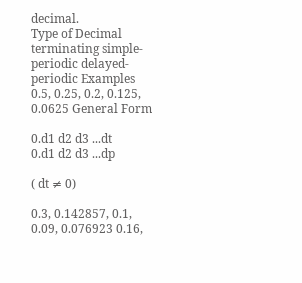decimal.
Type of Decimal terminating simple-periodic delayed-periodic Examples 0.5, 0.25, 0.2, 0.125, 0.0625 General Form

0.d1 d2 d3 ...dt
0.d1 d2 d3 ...dp

( dt ≠ 0)

0.3, 0.142857, 0.1, 0.09, 0.076923 0.16,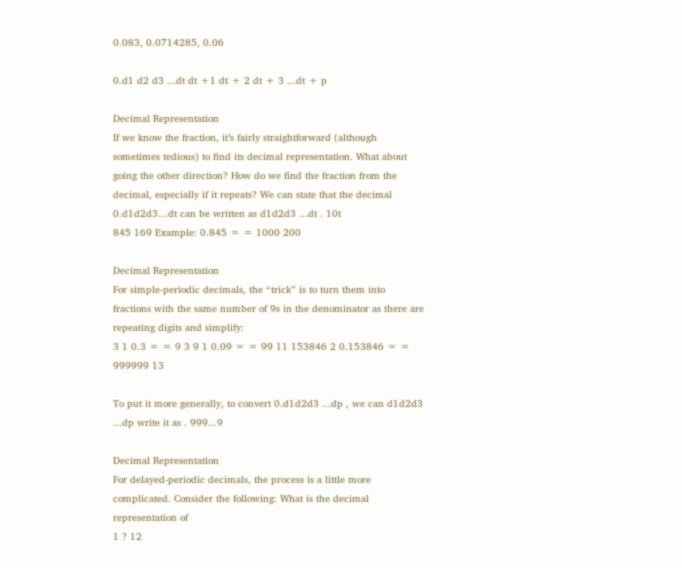0.083, 0.0714285, 0.06

0.d1 d2 d3 ...dt dt +1 dt + 2 dt + 3 ...dt + p

Decimal Representation
If we know the fraction, it’s fairly straightforward (although sometimes tedious) to find its decimal representation. What about going the other direction? How do we find the fraction from the decimal, especially if it repeats? We can state that the decimal 0.d1d2d3…dt can be written as d1d2d3 ...dt . 10t
845 169 Example: 0.845 = = 1000 200

Decimal Representation
For simple-periodic decimals, the “trick” is to turn them into fractions with the same number of 9s in the denominator as there are repeating digits and simplify:
3 1 0.3 = = 9 3 9 1 0.09 = = 99 11 153846 2 0.153846 = = 999999 13

To put it more generally, to convert 0.d1d2d3 ...dp , we can d1d2d3 ...dp write it as . 999...9

Decimal Representation
For delayed-periodic decimals, the process is a little more complicated. Consider the following: What is the decimal representation of
1 ? 12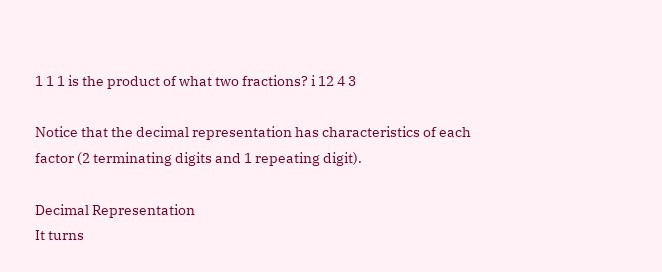1 1 1 is the product of what two fractions? i 12 4 3

Notice that the decimal representation has characteristics of each factor (2 terminating digits and 1 repeating digit).

Decimal Representation
It turns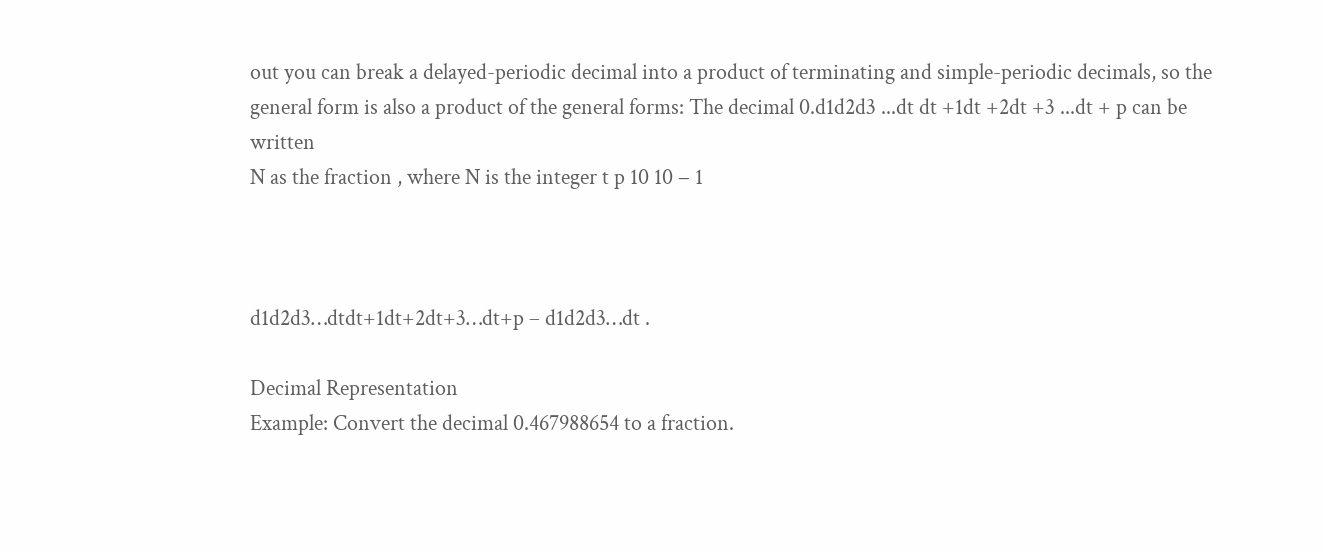out you can break a delayed-periodic decimal into a product of terminating and simple-periodic decimals, so the general form is also a product of the general forms: The decimal 0.d1d2d3 ...dt dt +1dt +2dt +3 ...dt + p can be written
N as the fraction , where N is the integer t p 10 10 − 1



d1d2d3…dtdt+1dt+2dt+3…dt+p – d1d2d3…dt .

Decimal Representation
Example: Convert the decimal 0.467988654 to a fraction.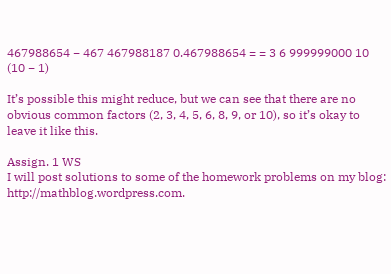467988654 − 467 467988187 0.467988654 = = 3 6 999999000 10 (10 − 1)

It’s possible this might reduce, but we can see that there are no obvious common factors (2, 3, 4, 5, 6, 8, 9, or 10), so it’s okay to leave it like this.

Assign. 1 WS
I will post solutions to some of the homework problems on my blog: http://mathblog.wordpress.com.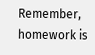Remember, homework is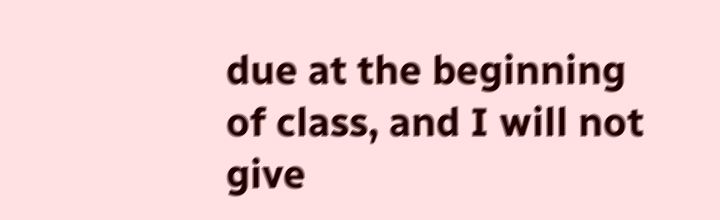due at the beginning of class, and I will not give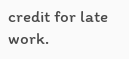credit for late work.